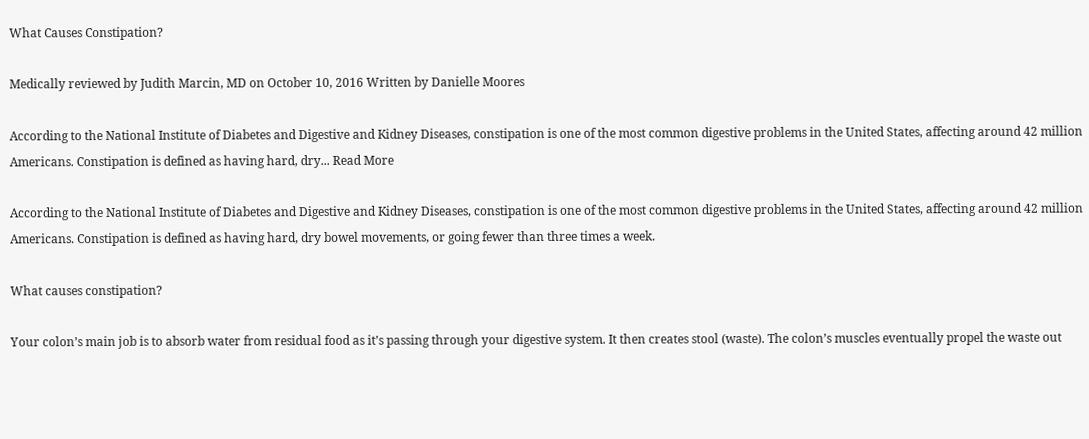What Causes Constipation?

Medically reviewed by Judith Marcin, MD on October 10, 2016 Written by Danielle Moores

According to the National Institute of Diabetes and Digestive and Kidney Diseases, constipation is one of the most common digestive problems in the United States, affecting around 42 million Americans. Constipation is defined as having hard, dry... Read More

According to the National Institute of Diabetes and Digestive and Kidney Diseases, constipation is one of the most common digestive problems in the United States, affecting around 42 million Americans. Constipation is defined as having hard, dry bowel movements, or going fewer than three times a week.

What causes constipation?

Your colon’s main job is to absorb water from residual food as it’s passing through your digestive system. It then creates stool (waste). The colon’s muscles eventually propel the waste out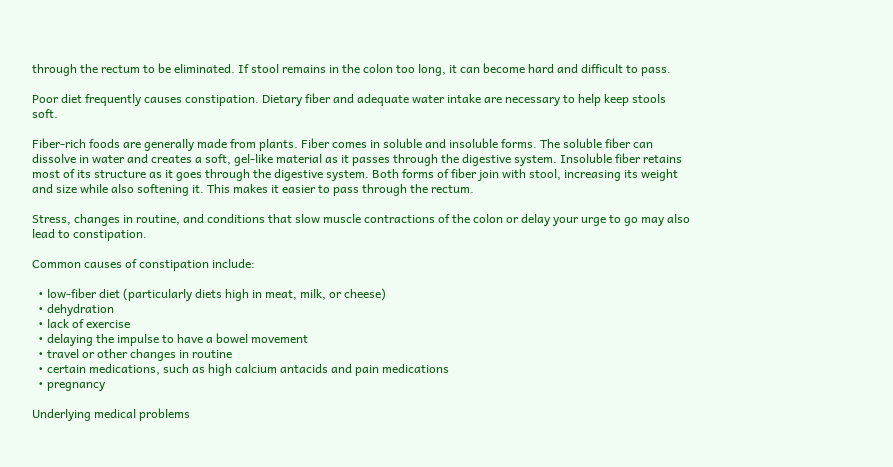through the rectum to be eliminated. If stool remains in the colon too long, it can become hard and difficult to pass.

Poor diet frequently causes constipation. Dietary fiber and adequate water intake are necessary to help keep stools soft.

Fiber-rich foods are generally made from plants. Fiber comes in soluble and insoluble forms. The soluble fiber can dissolve in water and creates a soft, gel-like material as it passes through the digestive system. Insoluble fiber retains most of its structure as it goes through the digestive system. Both forms of fiber join with stool, increasing its weight and size while also softening it. This makes it easier to pass through the rectum.

Stress, changes in routine, and conditions that slow muscle contractions of the colon or delay your urge to go may also lead to constipation.

Common causes of constipation include:

  • low-fiber diet (particularly diets high in meat, milk, or cheese)
  • dehydration
  • lack of exercise
  • delaying the impulse to have a bowel movement
  • travel or other changes in routine
  • certain medications, such as high calcium antacids and pain medications
  • pregnancy

Underlying medical problems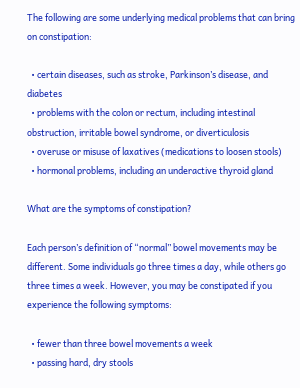The following are some underlying medical problems that can bring on constipation:

  • certain diseases, such as stroke, Parkinson’s disease, and diabetes
  • problems with the colon or rectum, including intestinal obstruction, irritable bowel syndrome, or diverticulosis
  • overuse or misuse of laxatives (medications to loosen stools)
  • hormonal problems, including an underactive thyroid gland

What are the symptoms of constipation?

Each person’s definition of “normal” bowel movements may be different. Some individuals go three times a day, while others go three times a week. However, you may be constipated if you experience the following symptoms:

  • fewer than three bowel movements a week
  • passing hard, dry stools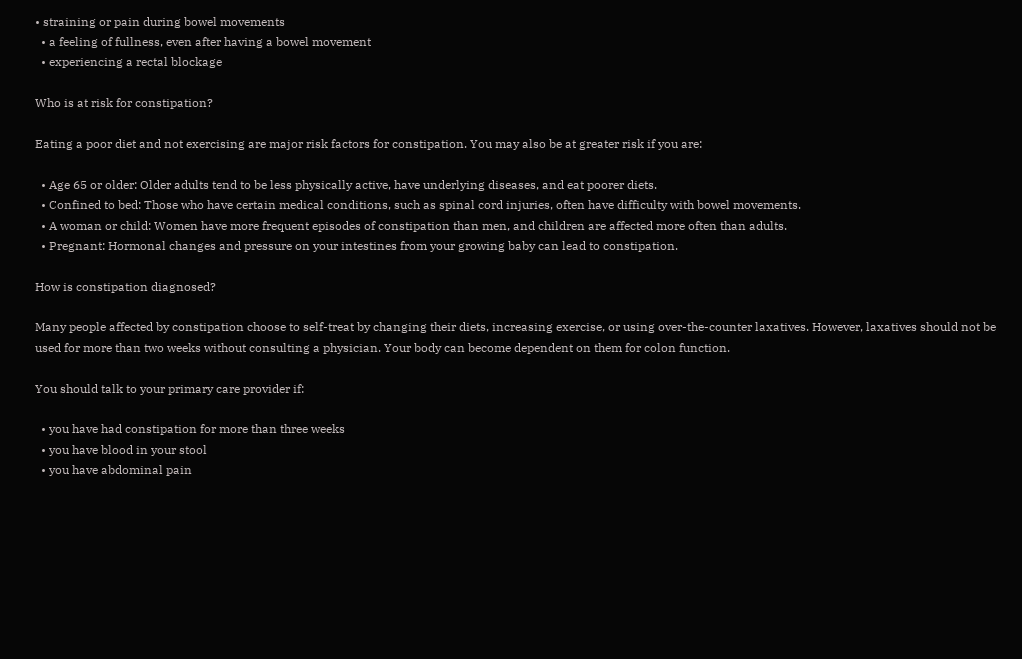• straining or pain during bowel movements
  • a feeling of fullness, even after having a bowel movement
  • experiencing a rectal blockage

Who is at risk for constipation?

Eating a poor diet and not exercising are major risk factors for constipation. You may also be at greater risk if you are:

  • Age 65 or older: Older adults tend to be less physically active, have underlying diseases, and eat poorer diets.
  • Confined to bed: Those who have certain medical conditions, such as spinal cord injuries, often have difficulty with bowel movements.
  • A woman or child: Women have more frequent episodes of constipation than men, and children are affected more often than adults.
  • Pregnant: Hormonal changes and pressure on your intestines from your growing baby can lead to constipation.

How is constipation diagnosed?

Many people affected by constipation choose to self-treat by changing their diets, increasing exercise, or using over-the-counter laxatives. However, laxatives should not be used for more than two weeks without consulting a physician. Your body can become dependent on them for colon function.

You should talk to your primary care provider if:

  • you have had constipation for more than three weeks
  • you have blood in your stool
  • you have abdominal pain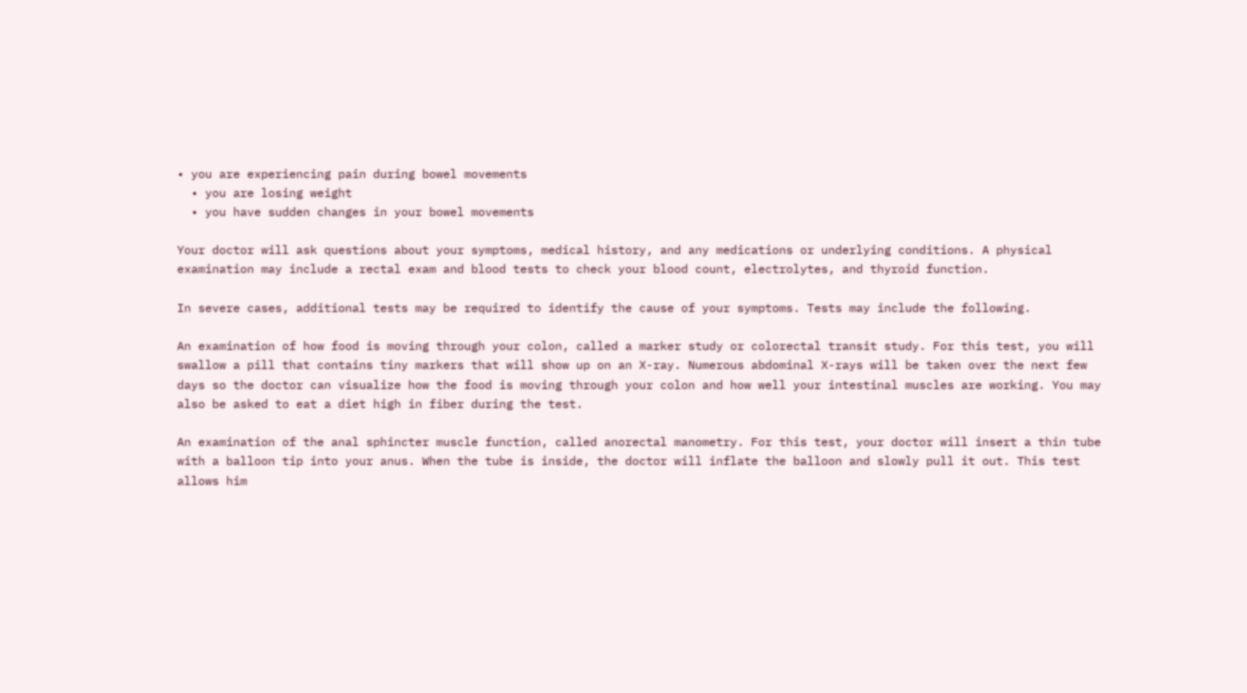• you are experiencing pain during bowel movements
  • you are losing weight
  • you have sudden changes in your bowel movements

Your doctor will ask questions about your symptoms, medical history, and any medications or underlying conditions. A physical examination may include a rectal exam and blood tests to check your blood count, electrolytes, and thyroid function.

In severe cases, additional tests may be required to identify the cause of your symptoms. Tests may include the following.

An examination of how food is moving through your colon, called a marker study or colorectal transit study. For this test, you will swallow a pill that contains tiny markers that will show up on an X-ray. Numerous abdominal X-rays will be taken over the next few days so the doctor can visualize how the food is moving through your colon and how well your intestinal muscles are working. You may also be asked to eat a diet high in fiber during the test.

An examination of the anal sphincter muscle function, called anorectal manometry. For this test, your doctor will insert a thin tube with a balloon tip into your anus. When the tube is inside, the doctor will inflate the balloon and slowly pull it out. This test allows him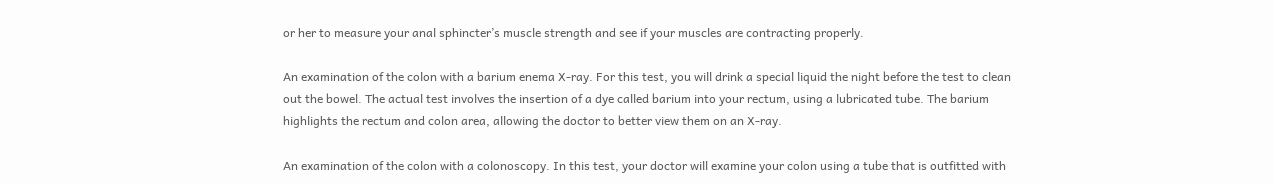or her to measure your anal sphincter’s muscle strength and see if your muscles are contracting properly.

An examination of the colon with a barium enema X-ray. For this test, you will drink a special liquid the night before the test to clean out the bowel. The actual test involves the insertion of a dye called barium into your rectum, using a lubricated tube. The barium highlights the rectum and colon area, allowing the doctor to better view them on an X-ray.

An examination of the colon with a colonoscopy. In this test, your doctor will examine your colon using a tube that is outfitted with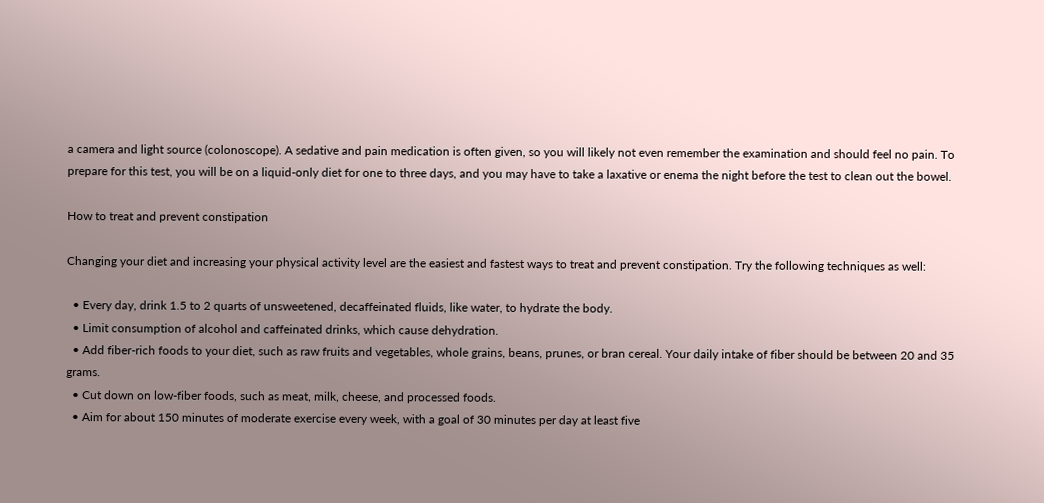a camera and light source (colonoscope). A sedative and pain medication is often given, so you will likely not even remember the examination and should feel no pain. To prepare for this test, you will be on a liquid-only diet for one to three days, and you may have to take a laxative or enema the night before the test to clean out the bowel.

How to treat and prevent constipation

Changing your diet and increasing your physical activity level are the easiest and fastest ways to treat and prevent constipation. Try the following techniques as well:

  • Every day, drink 1.5 to 2 quarts of unsweetened, decaffeinated fluids, like water, to hydrate the body.
  • Limit consumption of alcohol and caffeinated drinks, which cause dehydration.
  • Add fiber-rich foods to your diet, such as raw fruits and vegetables, whole grains, beans, prunes, or bran cereal. Your daily intake of fiber should be between 20 and 35 grams.
  • Cut down on low-fiber foods, such as meat, milk, cheese, and processed foods.
  • Aim for about 150 minutes of moderate exercise every week, with a goal of 30 minutes per day at least five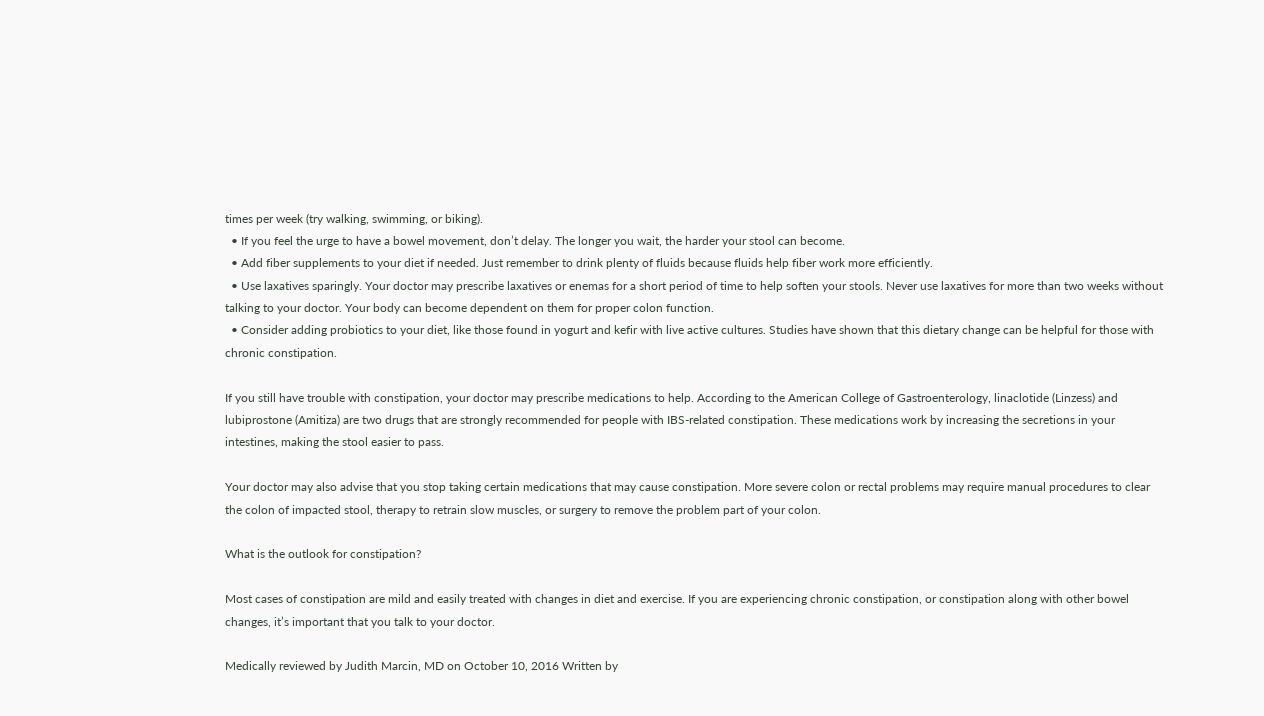times per week (try walking, swimming, or biking).
  • If you feel the urge to have a bowel movement, don’t delay. The longer you wait, the harder your stool can become.
  • Add fiber supplements to your diet if needed. Just remember to drink plenty of fluids because fluids help fiber work more efficiently.
  • Use laxatives sparingly. Your doctor may prescribe laxatives or enemas for a short period of time to help soften your stools. Never use laxatives for more than two weeks without talking to your doctor. Your body can become dependent on them for proper colon function.
  • Consider adding probiotics to your diet, like those found in yogurt and kefir with live active cultures. Studies have shown that this dietary change can be helpful for those with chronic constipation.

If you still have trouble with constipation, your doctor may prescribe medications to help. According to the American College of Gastroenterology, linaclotide (Linzess) and lubiprostone (Amitiza) are two drugs that are strongly recommended for people with IBS-related constipation. These medications work by increasing the secretions in your intestines, making the stool easier to pass.

Your doctor may also advise that you stop taking certain medications that may cause constipation. More severe colon or rectal problems may require manual procedures to clear the colon of impacted stool, therapy to retrain slow muscles, or surgery to remove the problem part of your colon.

What is the outlook for constipation?

Most cases of constipation are mild and easily treated with changes in diet and exercise. If you are experiencing chronic constipation, or constipation along with other bowel changes, it’s important that you talk to your doctor.

Medically reviewed by Judith Marcin, MD on October 10, 2016 Written by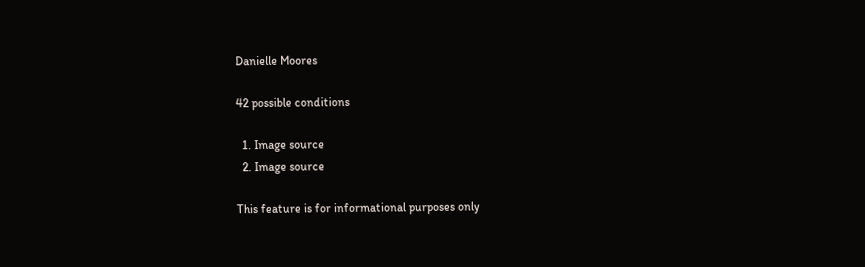Danielle Moores

42 possible conditions

  1. Image source
  2. Image source

This feature is for informational purposes only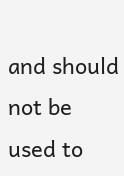and should not be used to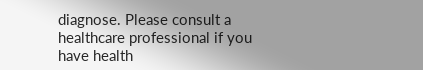diagnose. Please consult a healthcare professional if you have health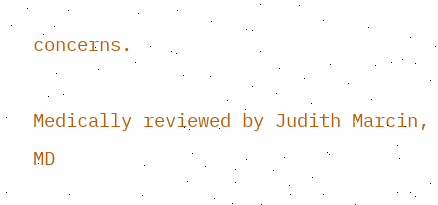concerns.

Medically reviewed by Judith Marcin, MD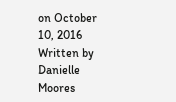on October 10, 2016 Written by Danielle Moores